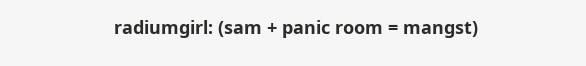radiumgirl: (sam + panic room = mangst)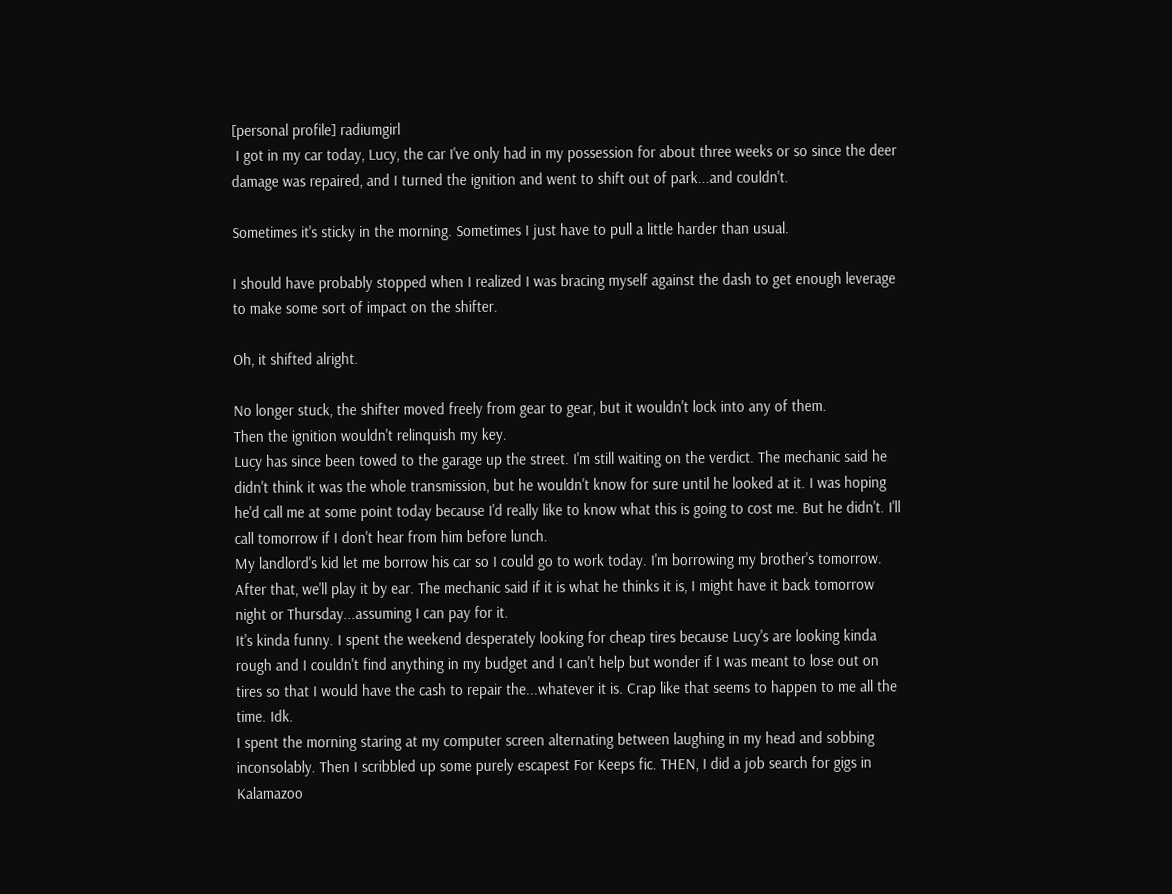[personal profile] radiumgirl
 I got in my car today, Lucy, the car I've only had in my possession for about three weeks or so since the deer damage was repaired, and I turned the ignition and went to shift out of park...and couldn't.

Sometimes it's sticky in the morning. Sometimes I just have to pull a little harder than usual.

I should have probably stopped when I realized I was bracing myself against the dash to get enough leverage to make some sort of impact on the shifter.

Oh, it shifted alright.

No longer stuck, the shifter moved freely from gear to gear, but it wouldn't lock into any of them.
Then the ignition wouldn't relinquish my key.
Lucy has since been towed to the garage up the street. I'm still waiting on the verdict. The mechanic said he didn't think it was the whole transmission, but he wouldn't know for sure until he looked at it. I was hoping he'd call me at some point today because I'd really like to know what this is going to cost me. But he didn't. I'll call tomorrow if I don't hear from him before lunch.
My landlord's kid let me borrow his car so I could go to work today. I'm borrowing my brother's tomorrow. After that, we'll play it by ear. The mechanic said if it is what he thinks it is, I might have it back tomorrow night or Thursday...assuming I can pay for it.
It's kinda funny. I spent the weekend desperately looking for cheap tires because Lucy's are looking kinda rough and I couldn't find anything in my budget and I can't help but wonder if I was meant to lose out on tires so that I would have the cash to repair the...whatever it is. Crap like that seems to happen to me all the time. Idk.
I spent the morning staring at my computer screen alternating between laughing in my head and sobbing inconsolably. Then I scribbled up some purely escapest For Keeps fic. THEN, I did a job search for gigs in Kalamazoo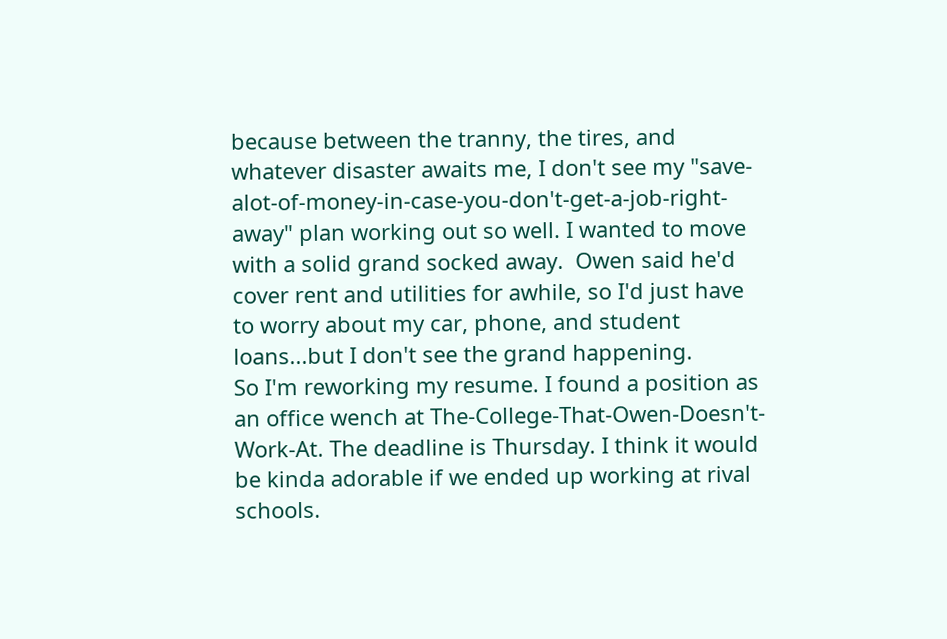because between the tranny, the tires, and whatever disaster awaits me, I don't see my "save-alot-of-money-in-case-you-don't-get-a-job-right-away" plan working out so well. I wanted to move with a solid grand socked away.  Owen said he'd cover rent and utilities for awhile, so I'd just have to worry about my car, phone, and student loans...but I don't see the grand happening.
So I'm reworking my resume. I found a position as an office wench at The-College-That-Owen-Doesn't-Work-At. The deadline is Thursday. I think it would be kinda adorable if we ended up working at rival schools.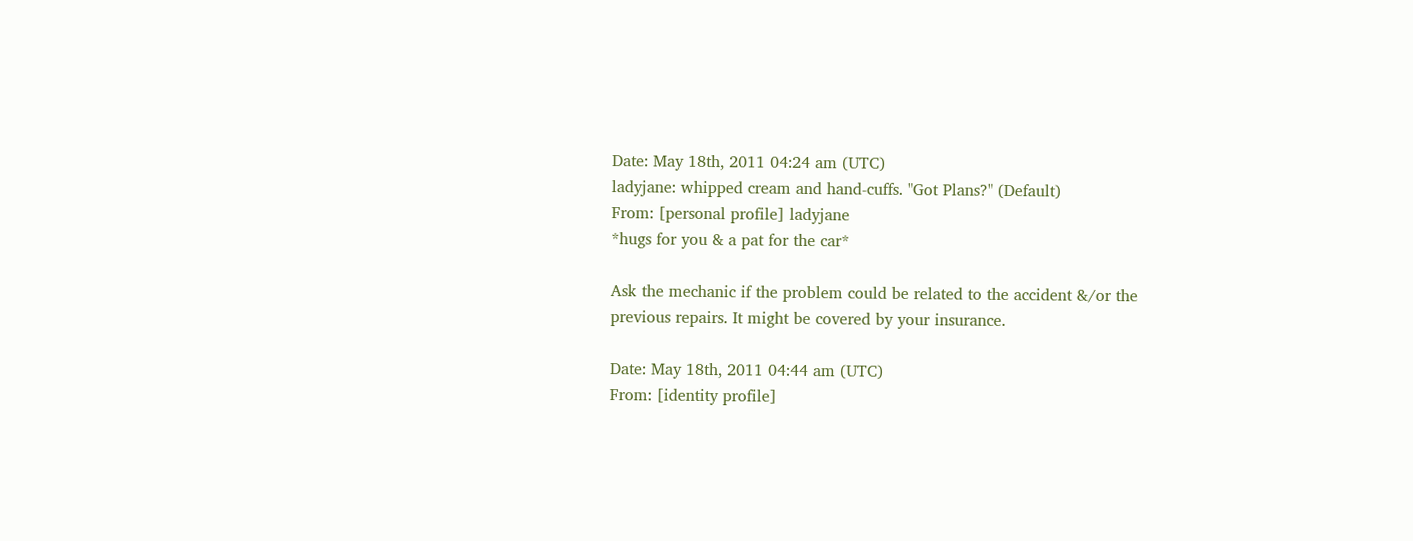Date: May 18th, 2011 04:24 am (UTC)
ladyjane: whipped cream and hand-cuffs. "Got Plans?" (Default)
From: [personal profile] ladyjane
*hugs for you & a pat for the car*

Ask the mechanic if the problem could be related to the accident &/or the previous repairs. It might be covered by your insurance.

Date: May 18th, 2011 04:44 am (UTC)
From: [identity profile]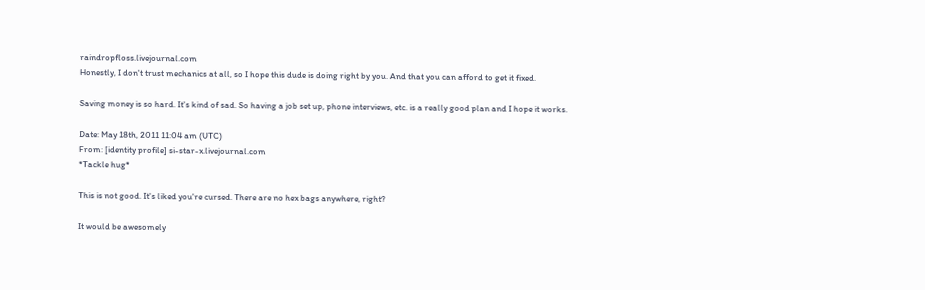raindropfloss.livejournal.com
Honestly, I don't trust mechanics at all, so I hope this dude is doing right by you. And that you can afford to get it fixed.

Saving money is so hard. It's kind of sad. So having a job set up, phone interviews, etc. is a really good plan and I hope it works.

Date: May 18th, 2011 11:04 am (UTC)
From: [identity profile] si-star-x.livejournal.com
*Tackle hug*

This is not good. It's liked you're cursed. There are no hex bags anywhere, right?

It would be awesomely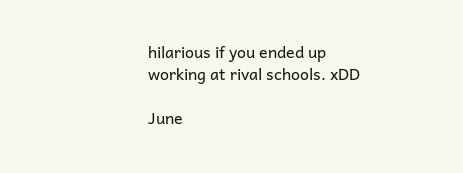hilarious if you ended up working at rival schools. xDD

June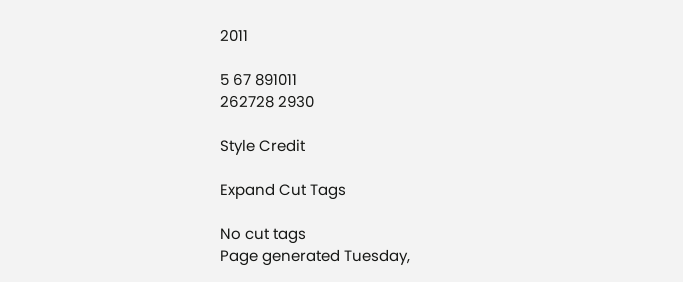2011

5 67 891011
262728 2930

Style Credit

Expand Cut Tags

No cut tags
Page generated Tuesday,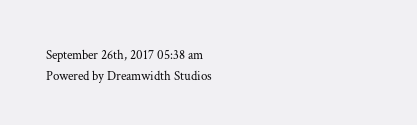September 26th, 2017 05:38 am
Powered by Dreamwidth Studios